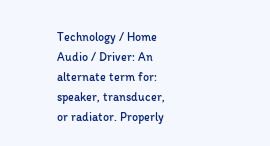Technology / Home Audio / Driver: An alternate term for: speaker, transducer, or radiator. Properly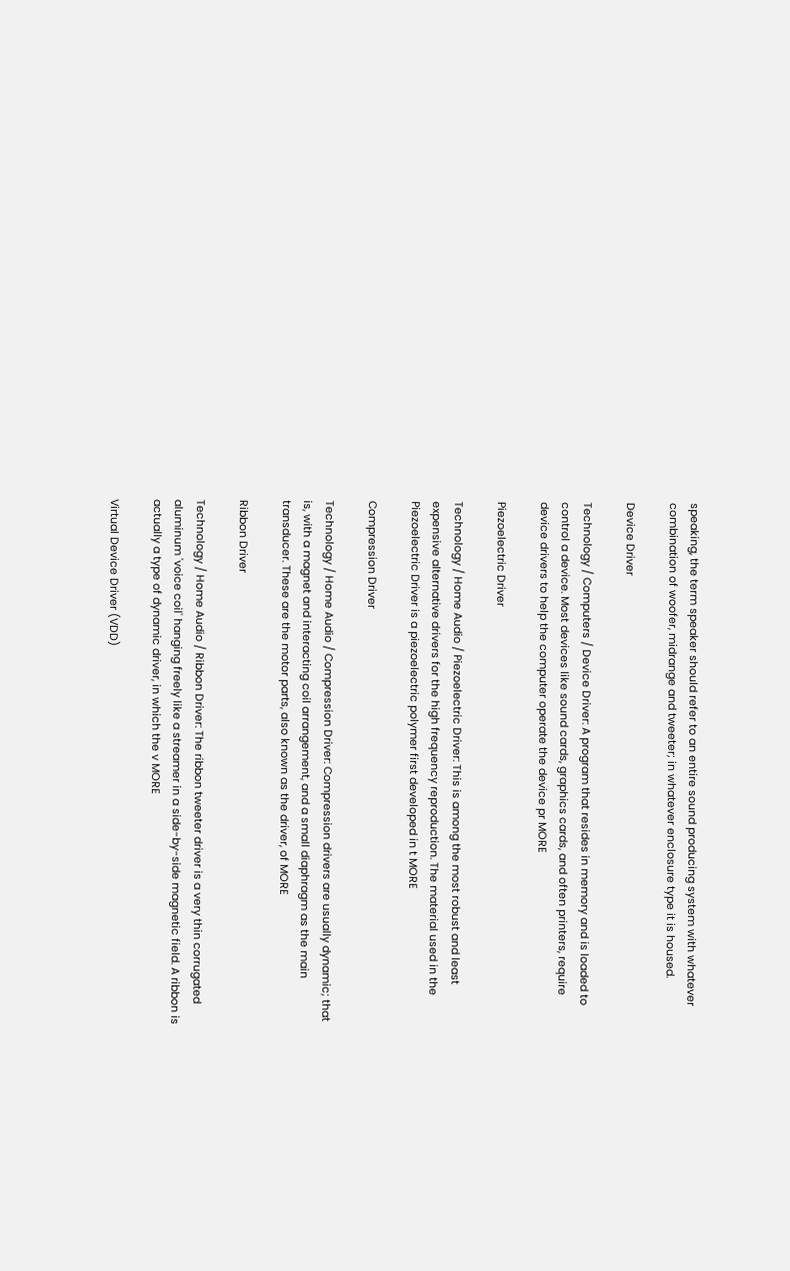speaking, the term speaker should refer to an entire sound producing system with whatever combination of woofer, midrange and tweeter; in whatever enclosure type it is housed.

Device Driver

Technology / Computers / Device Driver: A program that resides in memory and is loaded to control a device. Most devices like sound cards, graphics cards, and often printers, require device drivers to help the computer operate the device pr MORE

Piezoelectric Driver

Technology / Home Audio / Piezoelectric Driver: This is among the most robust and least expensive alternative drivers for the high frequency reproduction. The material used in the Piezoelectric Driver is a piezoelectric polymer first developed in t MORE

Compression Driver

Technology / Home Audio / Compression Driver: Compression drivers are usually dynamic; that is, with a magnet and interacting coil arrangement, and a small diaphragm as the main transducer. These are the motor parts, also known as the driver, of MORE

Ribbon Driver

Technology / Home Audio / Ribbon Driver: The ribbon tweeter driver is a very thin corrugated aluminum 'voice coil' hanging freely like a streamer in a side-by-side magnetic field. A ribbon is actually a type of dynamic driver, in which the v MORE

Virtual Device Driver (VDD)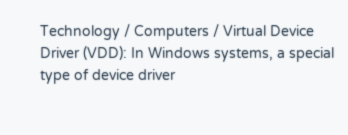Technology / Computers / Virtual Device Driver (VDD): In Windows systems, a special type of device driver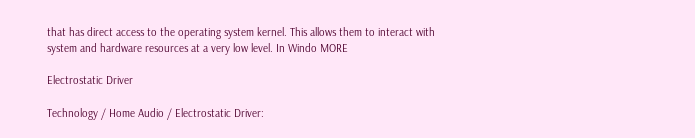that has direct access to the operating system kernel. This allows them to interact with system and hardware resources at a very low level. In Windo MORE

Electrostatic Driver

Technology / Home Audio / Electrostatic Driver: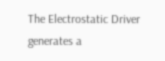The Electrostatic Driver generates a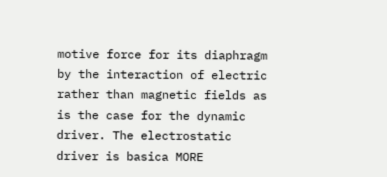motive force for its diaphragm by the interaction of electric rather than magnetic fields as is the case for the dynamic driver. The electrostatic driver is basica MORE